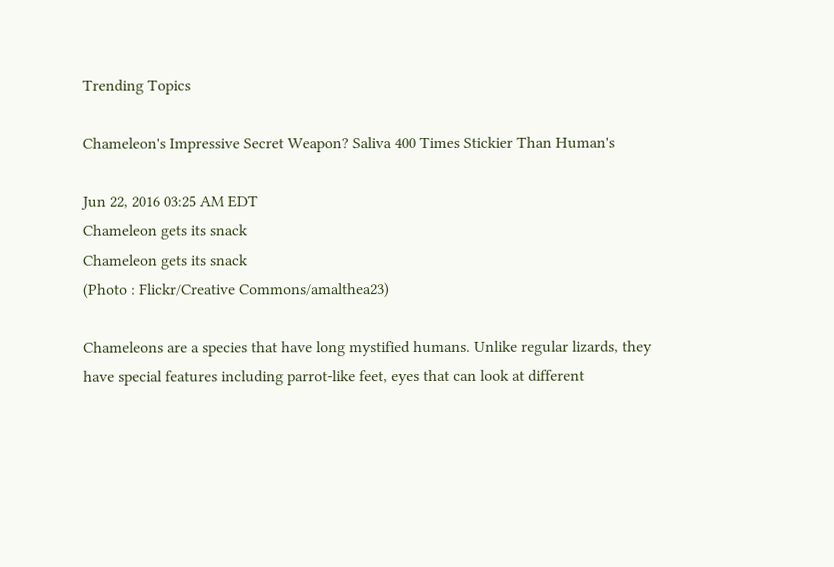Trending Topics

Chameleon's Impressive Secret Weapon? Saliva 400 Times Stickier Than Human's

Jun 22, 2016 03:25 AM EDT
Chameleon gets its snack
Chameleon gets its snack
(Photo : Flickr/Creative Commons/amalthea23)

Chameleons are a species that have long mystified humans. Unlike regular lizards, they have special features including parrot-like feet, eyes that can look at different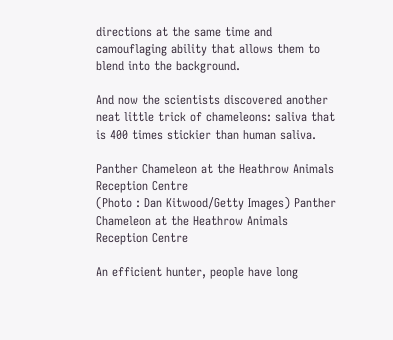directions at the same time and camouflaging ability that allows them to blend into the background.

And now the scientists discovered another neat little trick of chameleons: saliva that is 400 times stickier than human saliva.

Panther Chameleon at the Heathrow Animals Reception Centre
(Photo : Dan Kitwood/Getty Images) Panther Chameleon at the Heathrow Animals Reception Centre

An efficient hunter, people have long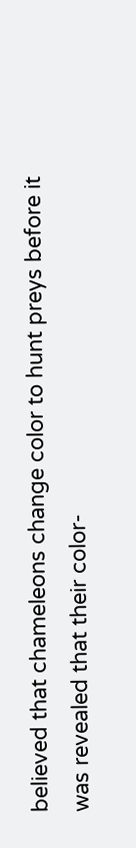believed that chameleons change color to hunt preys before it was revealed that their color-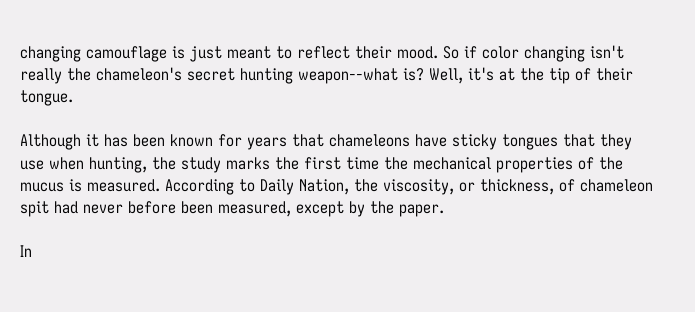changing camouflage is just meant to reflect their mood. So if color changing isn't really the chameleon's secret hunting weapon--what is? Well, it's at the tip of their tongue.

Although it has been known for years that chameleons have sticky tongues that they use when hunting, the study marks the first time the mechanical properties of the mucus is measured. According to Daily Nation, the viscosity, or thickness, of chameleon spit had never before been measured, except by the paper.

In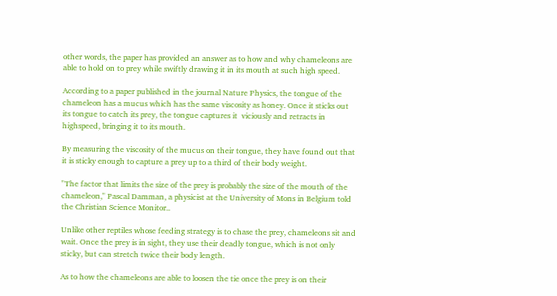other words, the paper has provided an answer as to how and why chameleons are able to hold on to prey while swiftly drawing it in its mouth at such high speed.

According to a paper published in the journal Nature Physics, the tongue of the chameleon has a mucus which has the same viscosity as honey. Once it sticks out its tongue to catch its prey, the tongue captures it  viciously and retracts in highspeed, bringing it to its mouth.

By measuring the viscosity of the mucus on their tongue, they have found out that it is sticky enough to capture a prey up to a third of their body weight.

"The factor that limits the size of the prey is probably the size of the mouth of the chameleon," Pascal Damman, a physicist at the University of Mons in Belgium told the Christian Science Monitor..

Unlike other reptiles whose feeding strategy is to chase the prey, chameleons sit and wait. Once the prey is in sight, they use their deadly tongue, which is not only sticky, but can stretch twice their body length.

As to how the chameleons are able to loosen the tie once the prey is on their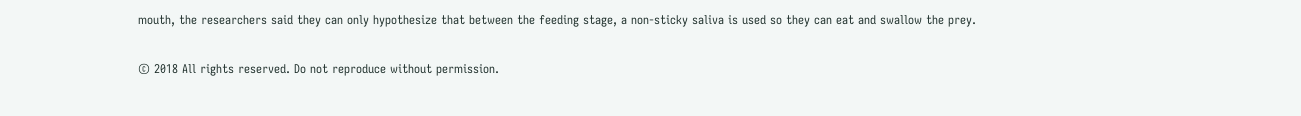mouth, the researchers said they can only hypothesize that between the feeding stage, a non-sticky saliva is used so they can eat and swallow the prey.

© 2018 All rights reserved. Do not reproduce without permission.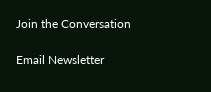Join the Conversation

Email Newsletter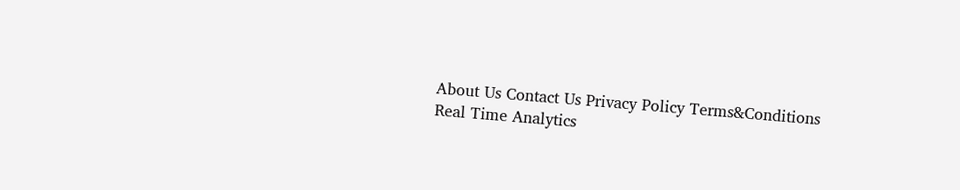About Us Contact Us Privacy Policy Terms&Conditions
Real Time Analytics